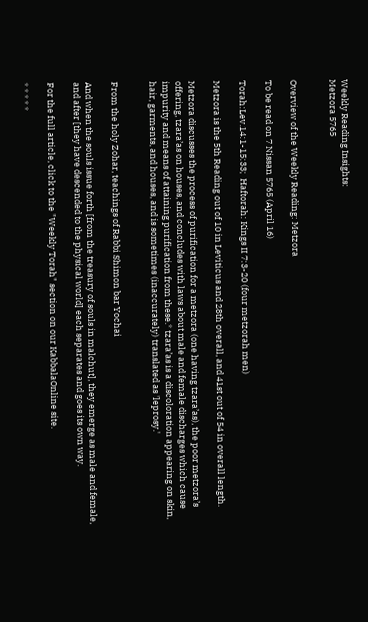Weekly Reading Insights:
Metzora 5765


Overview of the Weekly Reading: Metzora

To be read on 7 Nissan 5765 (April 16)

Torah:Lev.14:1-15:33;  Haftorah: Kings II 7:3-20 (four metzorah men)

Metzora is the 5th Reading out of 10 in Leviticus and 28th overall, and 41st out of 54 in overall length.

Metzora discusses the process of purification for a metzora (one having tzara’as), the poor metzora’s offering, tzara’as on houses, and concludes with laws about male and female discharges which cause impurity and means of attaining purification from these.* tzara’as is a discoloration appearing on skin, hair, garments, and houses, and is sometimes (inaccurately) translated as 'leprosy.'


From the holy Zohar, teachings of Rabbi Shimon bar Yochai

And when the souls issue forth [from the treasury of souls in malchut], they emerge as male and female, and after [they have descended to the physical world] each separates and goes its own way.

For the full article, click to the "Weekly Torah" section on our KabbalaOnline site.

* * * * *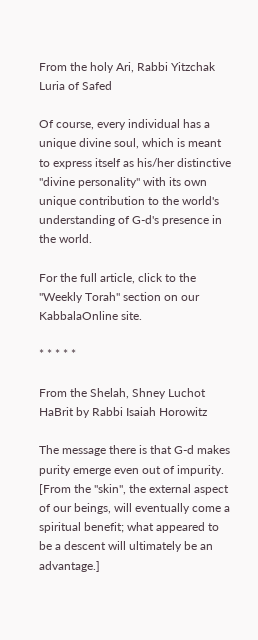From the holy Ari, Rabbi Yitzchak Luria of Safed

Of course, every individual has a unique divine soul, which is meant to express itself as his/her distinctive "divine personality" with its own unique contribution to the world's understanding of G-d's presence in the world.

For the full article, click to the "Weekly Torah" section on our KabbalaOnline site.

* * * * *

From the Shelah, Shney Luchot HaBrit by Rabbi Isaiah Horowitz

The message there is that G-d makes purity emerge even out of impurity. [From the "skin", the external aspect of our beings, will eventually come a spiritual benefit; what appeared to be a descent will ultimately be an advantage.]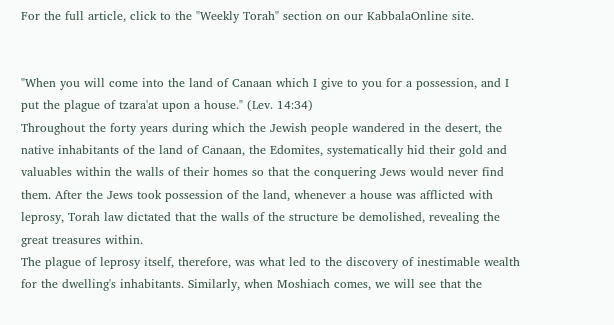For the full article, click to the "Weekly Torah" section on our KabbalaOnline site.


"When you will come into the land of Canaan which I give to you for a possession, and I put the plague of tzara'at upon a house." (Lev. 14:34)
Throughout the forty years during which the Jewish people wandered in the desert, the native inhabitants of the land of Canaan, the Edomites, systematically hid their gold and valuables within the walls of their homes so that the conquering Jews would never find them. After the Jews took possession of the land, whenever a house was afflicted with leprosy, Torah law dictated that the walls of the structure be demolished, revealing the great treasures within.
The plague of leprosy itself, therefore, was what led to the discovery of inestimable wealth for the dwelling's inhabitants. Similarly, when Moshiach comes, we will see that the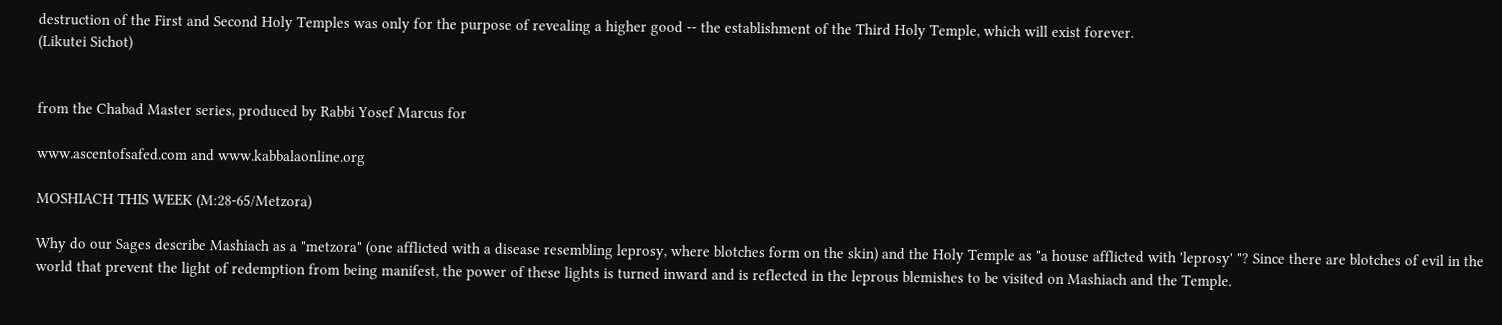destruction of the First and Second Holy Temples was only for the purpose of revealing a higher good -- the establishment of the Third Holy Temple, which will exist forever.
(Likutei Sichot)


from the Chabad Master series, produced by Rabbi Yosef Marcus for

www.ascentofsafed.com and www.kabbalaonline.org

MOSHIACH THIS WEEK (M:28-65/Metzora)

Why do our Sages describe Mashiach as a "metzora" (one afflicted with a disease resembling leprosy, where blotches form on the skin) and the Holy Temple as "a house afflicted with 'leprosy' "? Since there are blotches of evil in the world that prevent the light of redemption from being manifest, the power of these lights is turned inward and is reflected in the leprous blemishes to be visited on Mashiach and the Temple.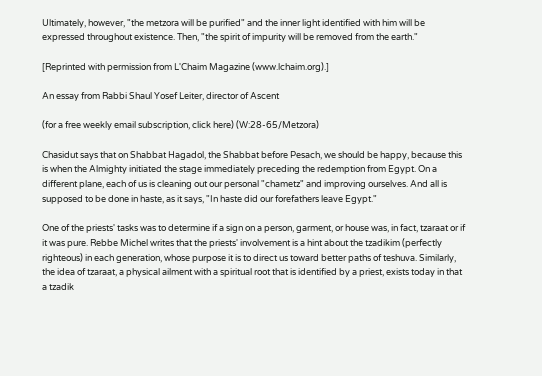Ultimately, however, "the metzora will be purified" and the inner light identified with him will be expressed throughout existence. Then, "the spirit of impurity will be removed from the earth."

[Reprinted with permission from L'Chaim Magazine (www.lchaim.org).]

An essay from Rabbi Shaul Yosef Leiter, director of Ascent

(for a free weekly email subscription, click here) (W:28-65/Metzora)

Chasidut says that on Shabbat Hagadol, the Shabbat before Pesach, we should be happy, because this is when the Almighty initiated the stage immediately preceding the redemption from Egypt. On a different plane, each of us is cleaning out our personal "chametz" and improving ourselves. And all is supposed to be done in haste, as it says, "In haste did our forefathers leave Egypt."

One of the priests' tasks was to determine if a sign on a person, garment, or house was, in fact, tzaraat or if it was pure. Rebbe Michel writes that the priests' involvement is a hint about the tzadikim (perfectly righteous) in each generation, whose purpose it is to direct us toward better paths of teshuva. Similarly, the idea of tzaraat, a physical ailment with a spiritual root that is identified by a priest, exists today in that a tzadik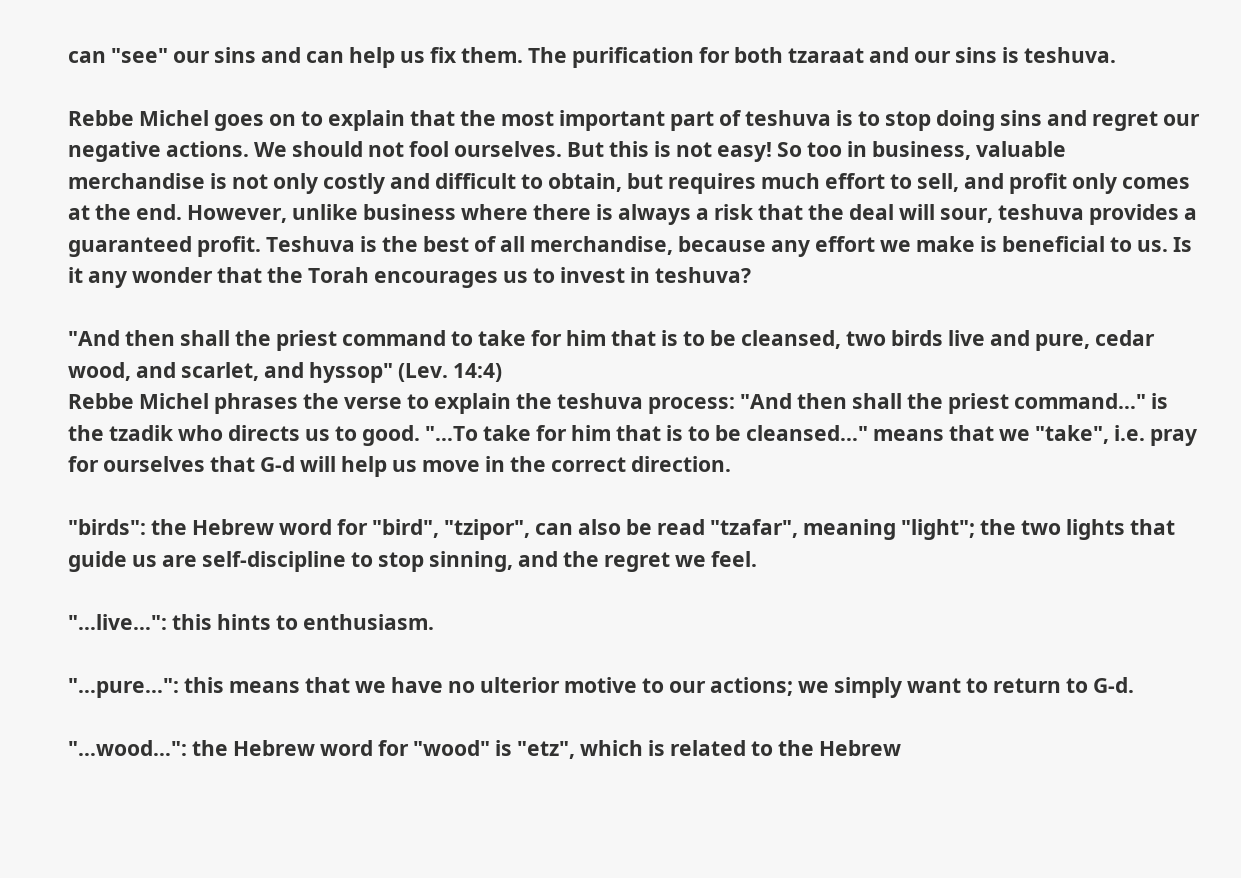can "see" our sins and can help us fix them. The purification for both tzaraat and our sins is teshuva.

Rebbe Michel goes on to explain that the most important part of teshuva is to stop doing sins and regret our negative actions. We should not fool ourselves. But this is not easy! So too in business, valuable merchandise is not only costly and difficult to obtain, but requires much effort to sell, and profit only comes at the end. However, unlike business where there is always a risk that the deal will sour, teshuva provides a guaranteed profit. Teshuva is the best of all merchandise, because any effort we make is beneficial to us. Is it any wonder that the Torah encourages us to invest in teshuva?

"And then shall the priest command to take for him that is to be cleansed, two birds live and pure, cedar wood, and scarlet, and hyssop" (Lev. 14:4)
Rebbe Michel phrases the verse to explain the teshuva process: "And then shall the priest command…" is the tzadik who directs us to good. "…To take for him that is to be cleansed…" means that we "take", i.e. pray for ourselves that G-d will help us move in the correct direction.

"birds": the Hebrew word for "bird", "tzipor", can also be read "tzafar", meaning "light"; the two lights that guide us are self-discipline to stop sinning, and the regret we feel.

"…live…": this hints to enthusiasm.

"…pure…": this means that we have no ulterior motive to our actions; we simply want to return to G-d.

"…wood…": the Hebrew word for "wood" is "etz", which is related to the Hebrew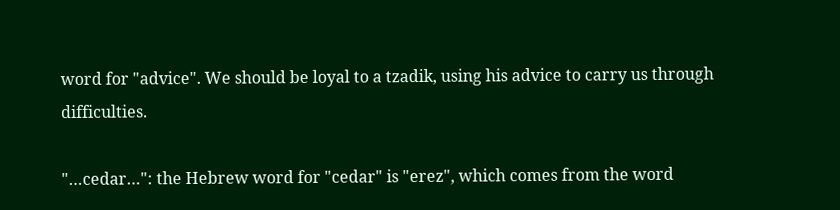word for "advice". We should be loyal to a tzadik, using his advice to carry us through difficulties.

"…cedar…": the Hebrew word for "cedar" is "erez", which comes from the word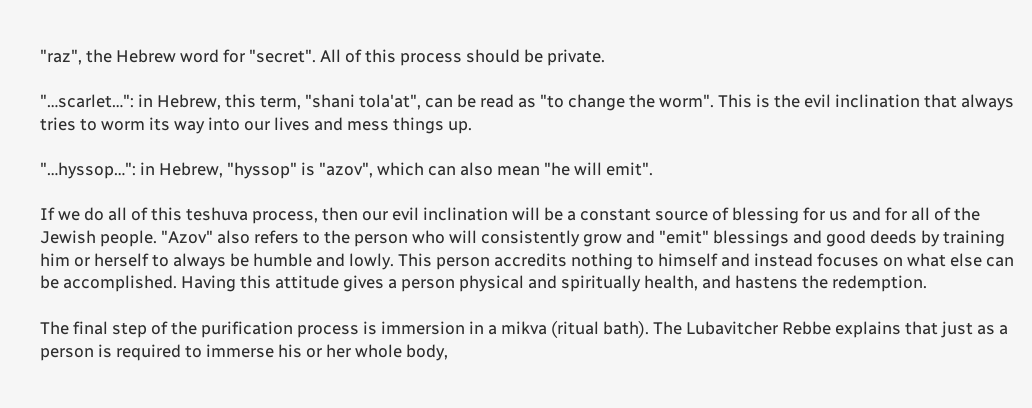"raz", the Hebrew word for "secret". All of this process should be private.

"…scarlet…": in Hebrew, this term, "shani tola'at", can be read as "to change the worm". This is the evil inclination that always tries to worm its way into our lives and mess things up.

"…hyssop…": in Hebrew, "hyssop" is "azov", which can also mean "he will emit".

If we do all of this teshuva process, then our evil inclination will be a constant source of blessing for us and for all of the Jewish people. "Azov" also refers to the person who will consistently grow and "emit" blessings and good deeds by training him or herself to always be humble and lowly. This person accredits nothing to himself and instead focuses on what else can be accomplished. Having this attitude gives a person physical and spiritually health, and hastens the redemption.

The final step of the purification process is immersion in a mikva (ritual bath). The Lubavitcher Rebbe explains that just as a person is required to immerse his or her whole body,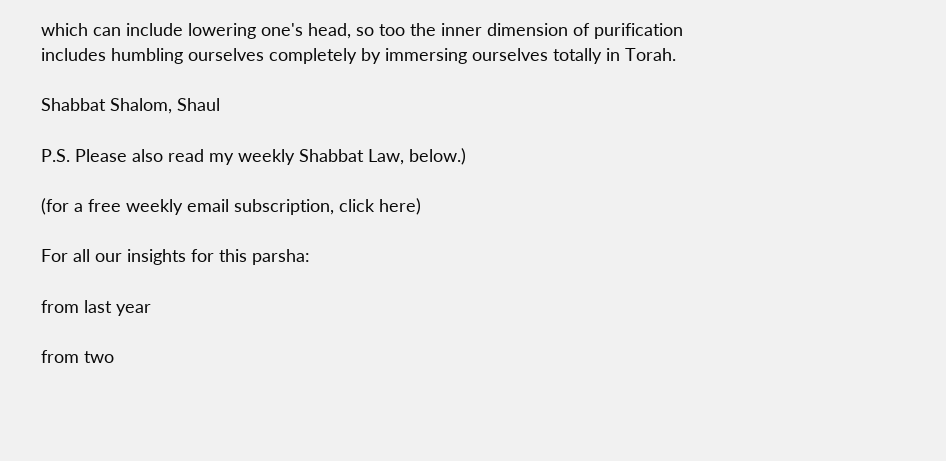which can include lowering one's head, so too the inner dimension of purification includes humbling ourselves completely by immersing ourselves totally in Torah.

Shabbat Shalom, Shaul

P.S. Please also read my weekly Shabbat Law, below.)

(for a free weekly email subscription, click here)

For all our insights for this parsha:

from last year

from two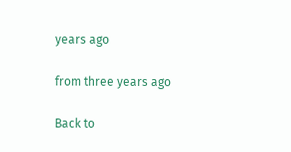years ago

from three years ago

Back to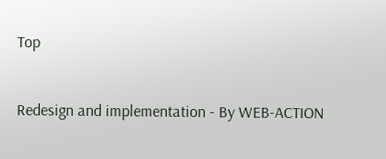Top


Redesign and implementation - By WEB-ACTION